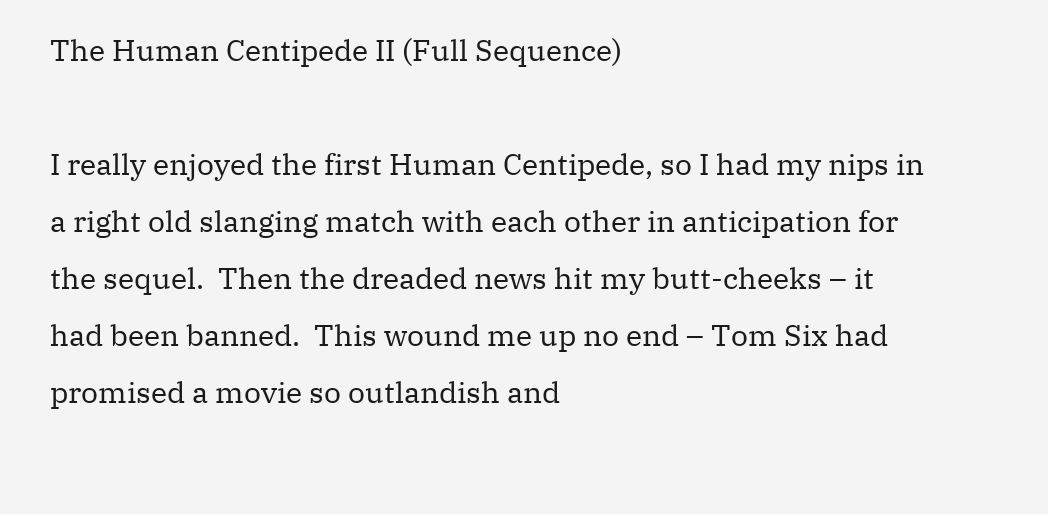The Human Centipede II (Full Sequence)

I really enjoyed the first Human Centipede, so I had my nips in a right old slanging match with each other in anticipation for the sequel.  Then the dreaded news hit my butt-cheeks – it had been banned.  This wound me up no end – Tom Six had promised a movie so outlandish and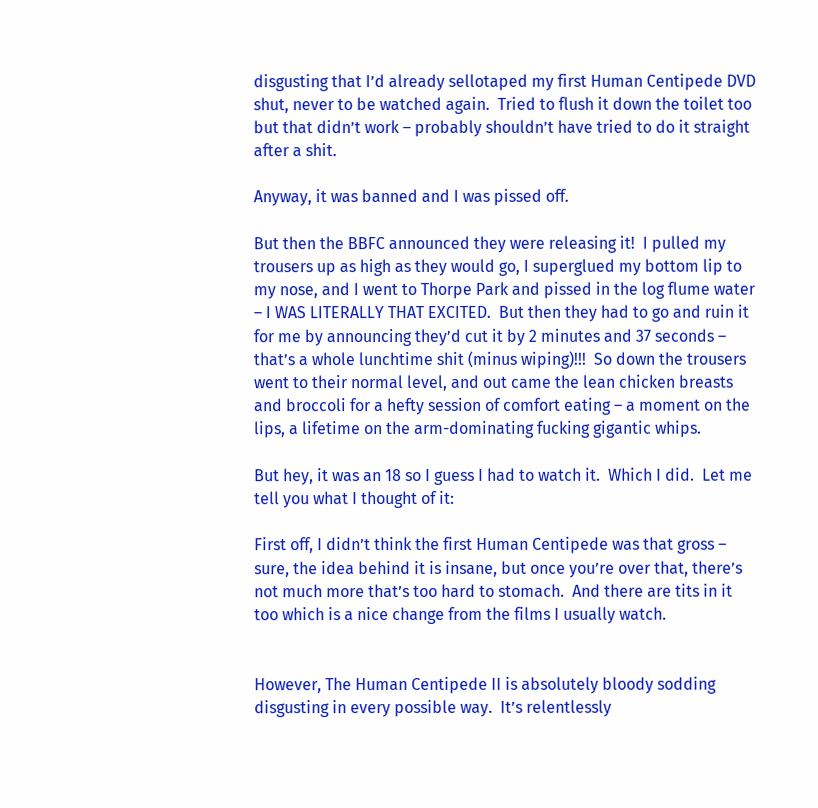disgusting that I’d already sellotaped my first Human Centipede DVD shut, never to be watched again.  Tried to flush it down the toilet too but that didn’t work – probably shouldn’t have tried to do it straight after a shit.

Anyway, it was banned and I was pissed off.

But then the BBFC announced they were releasing it!  I pulled my trousers up as high as they would go, I superglued my bottom lip to my nose, and I went to Thorpe Park and pissed in the log flume water – I WAS LITERALLY THAT EXCITED.  But then they had to go and ruin it for me by announcing they’d cut it by 2 minutes and 37 seconds – that’s a whole lunchtime shit (minus wiping)!!!  So down the trousers went to their normal level, and out came the lean chicken breasts and broccoli for a hefty session of comfort eating – a moment on the lips, a lifetime on the arm-dominating fucking gigantic whips.

But hey, it was an 18 so I guess I had to watch it.  Which I did.  Let me tell you what I thought of it:

First off, I didn’t think the first Human Centipede was that gross – sure, the idea behind it is insane, but once you’re over that, there’s not much more that’s too hard to stomach.  And there are tits in it too which is a nice change from the films I usually watch.


However, The Human Centipede II is absolutely bloody sodding disgusting in every possible way.  It’s relentlessly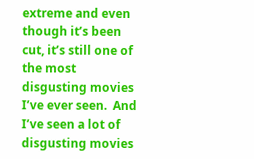extreme and even though it’s been cut, it’s still one of the most disgusting movies I’ve ever seen.  And I’ve seen a lot of disgusting movies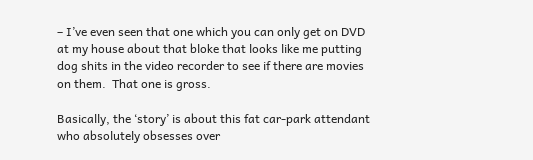– I’ve even seen that one which you can only get on DVD at my house about that bloke that looks like me putting dog shits in the video recorder to see if there are movies on them.  That one is gross.

Basically, the ‘story’ is about this fat car-park attendant who absolutely obsesses over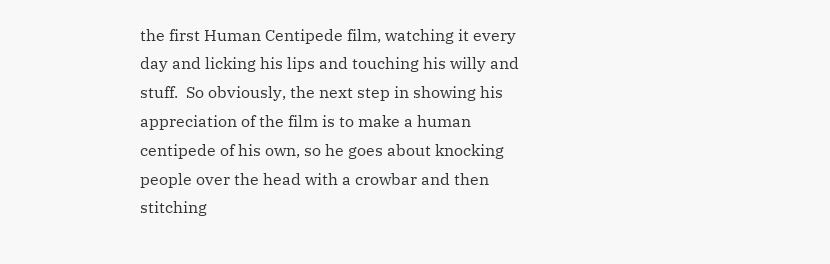the first Human Centipede film, watching it every day and licking his lips and touching his willy and stuff.  So obviously, the next step in showing his appreciation of the film is to make a human centipede of his own, so he goes about knocking people over the head with a crowbar and then stitching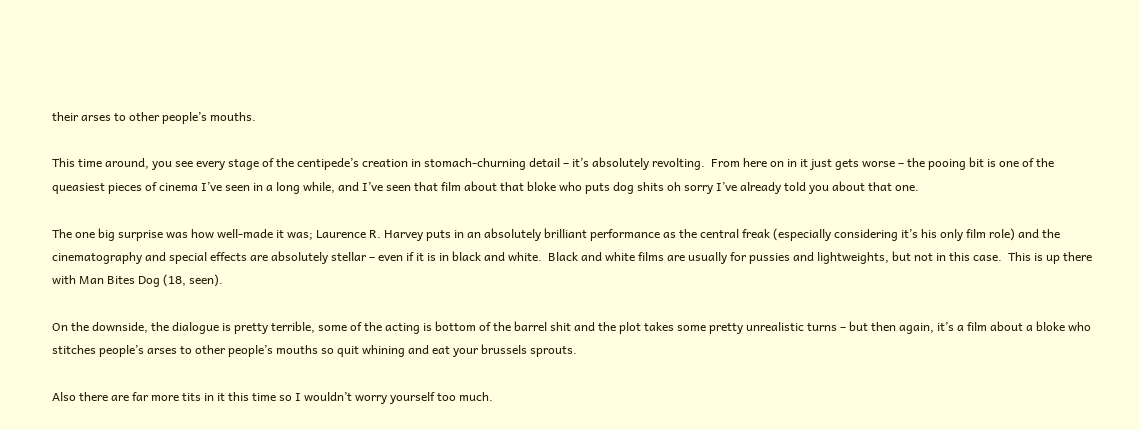their arses to other people’s mouths.

This time around, you see every stage of the centipede’s creation in stomach-churning detail – it’s absolutely revolting.  From here on in it just gets worse – the pooing bit is one of the queasiest pieces of cinema I’ve seen in a long while, and I’ve seen that film about that bloke who puts dog shits oh sorry I’ve already told you about that one.

The one big surprise was how well-made it was; Laurence R. Harvey puts in an absolutely brilliant performance as the central freak (especially considering it’s his only film role) and the cinematography and special effects are absolutely stellar – even if it is in black and white.  Black and white films are usually for pussies and lightweights, but not in this case.  This is up there with Man Bites Dog (18, seen).

On the downside, the dialogue is pretty terrible, some of the acting is bottom of the barrel shit and the plot takes some pretty unrealistic turns – but then again, it’s a film about a bloke who stitches people’s arses to other people’s mouths so quit whining and eat your brussels sprouts.

Also there are far more tits in it this time so I wouldn’t worry yourself too much.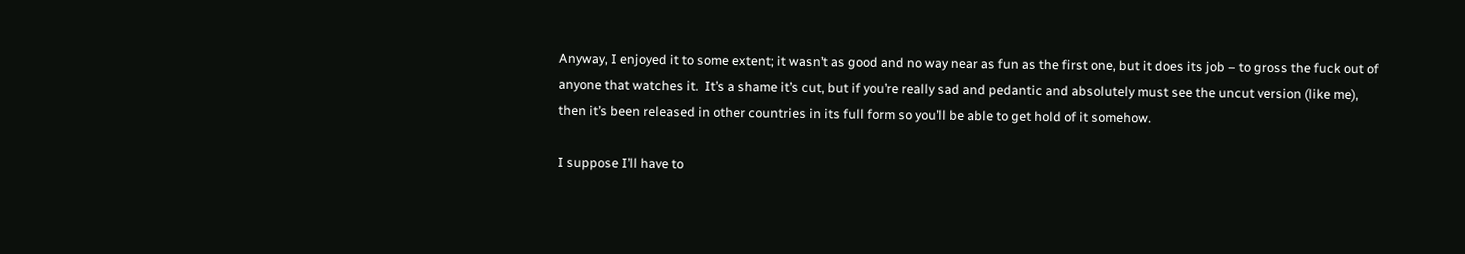Anyway, I enjoyed it to some extent; it wasn’t as good and no way near as fun as the first one, but it does its job – to gross the fuck out of anyone that watches it.  It’s a shame it’s cut, but if you’re really sad and pedantic and absolutely must see the uncut version (like me), then it’s been released in other countries in its full form so you’ll be able to get hold of it somehow.

I suppose I’ll have to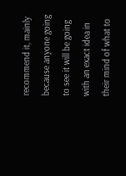recommend it, mainly because anyone going to see it will be going with an exact idea in their mind of what to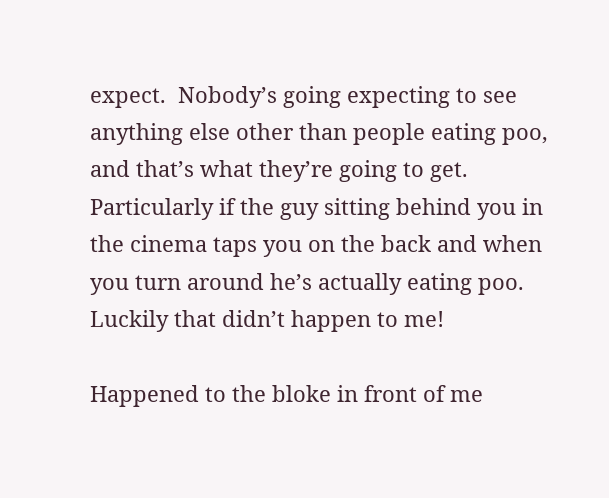expect.  Nobody’s going expecting to see anything else other than people eating poo, and that’s what they’re going to get.  Particularly if the guy sitting behind you in the cinema taps you on the back and when you turn around he’s actually eating poo. Luckily that didn’t happen to me!

Happened to the bloke in front of me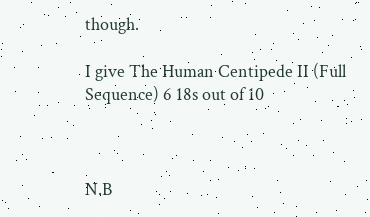though.

I give The Human Centipede II (Full Sequence) 6 18s out of 10



N.B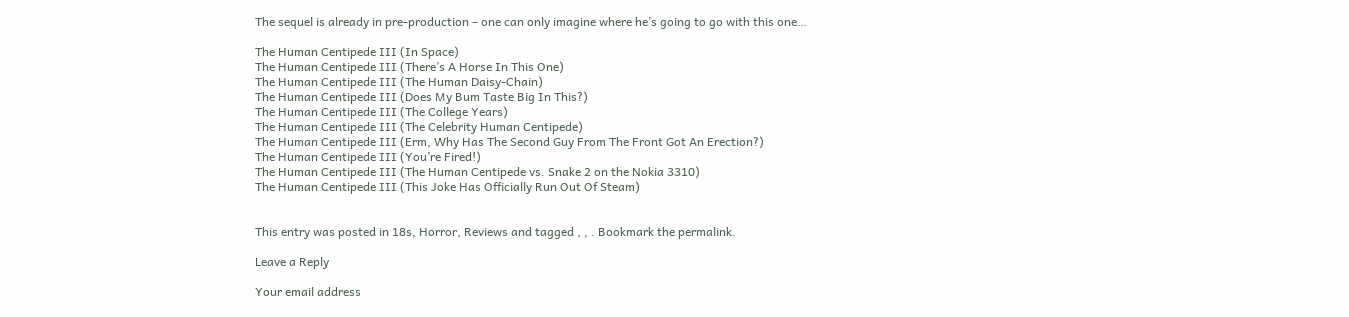The sequel is already in pre-production – one can only imagine where he’s going to go with this one…

The Human Centipede III (In Space)
The Human Centipede III (There’s A Horse In This One)
The Human Centipede III (The Human Daisy-Chain)
The Human Centipede III (Does My Bum Taste Big In This?)
The Human Centipede III (The College Years)
The Human Centipede III (The Celebrity Human Centipede)
The Human Centipede III (Erm, Why Has The Second Guy From The Front Got An Erection?)
The Human Centipede III (You’re Fired!)
The Human Centipede III (The Human Centipede vs. Snake 2 on the Nokia 3310)
The Human Centipede III (This Joke Has Officially Run Out Of Steam)


This entry was posted in 18s, Horror, Reviews and tagged , , . Bookmark the permalink.

Leave a Reply

Your email address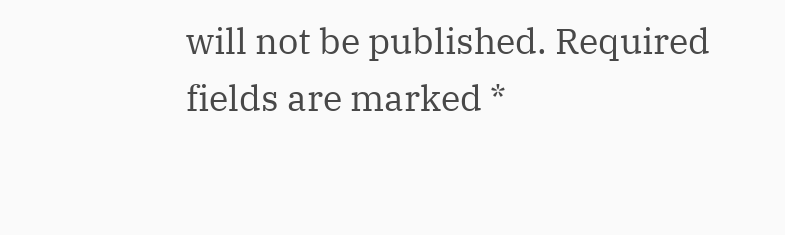will not be published. Required fields are marked *